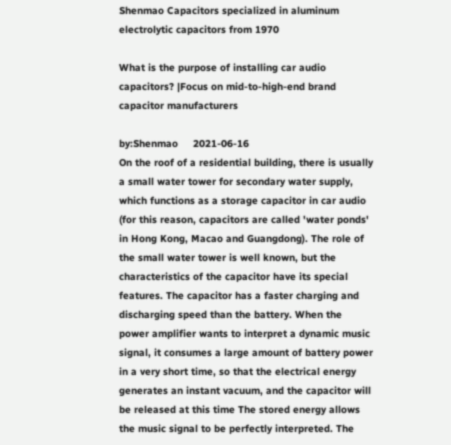Shenmao Capacitors specialized in aluminum electrolytic capacitors from 1970

What is the purpose of installing car audio capacitors? |Focus on mid-to-high-end brand capacitor manufacturers

by:Shenmao     2021-06-16
On the roof of a residential building, there is usually a small water tower for secondary water supply, which functions as a storage capacitor in car audio (for this reason, capacitors are called 'water ponds' in Hong Kong, Macao and Guangdong). The role of the small water tower is well known, but the characteristics of the capacitor have its special features. The capacitor has a faster charging and discharging speed than the battery. When the power amplifier wants to interpret a dynamic music signal, it consumes a large amount of battery power in a very short time, so that the electrical energy generates an instant vacuum, and the capacitor will be released at this time The stored energy allows the music signal to be perfectly interpreted. The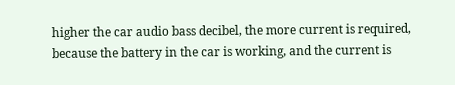higher the car audio bass decibel, the more current is required, because the battery in the car is working, and the current is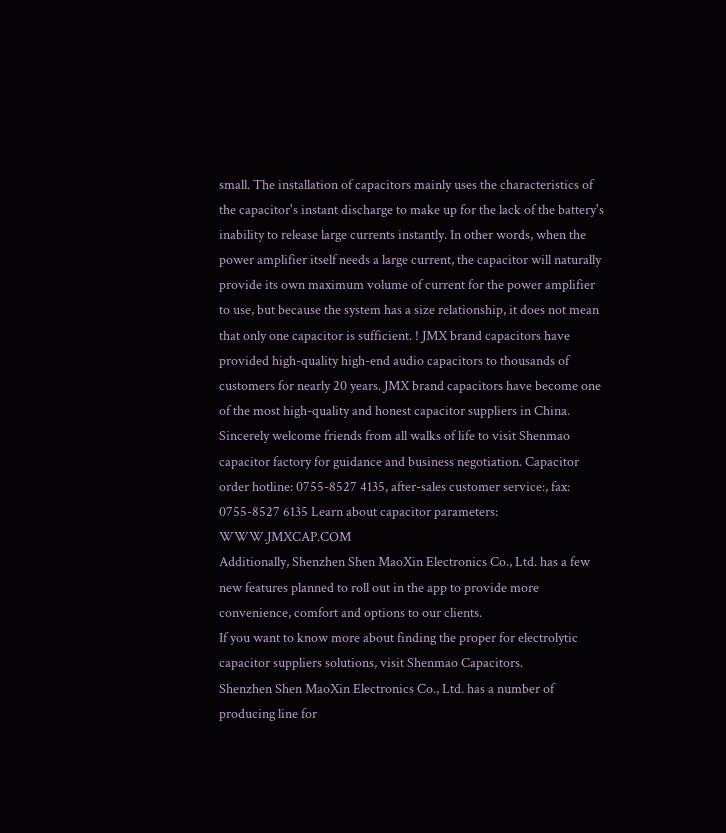small. The installation of capacitors mainly uses the characteristics of the capacitor's instant discharge to make up for the lack of the battery's inability to release large currents instantly. In other words, when the power amplifier itself needs a large current, the capacitor will naturally provide its own maximum volume of current for the power amplifier to use, but because the system has a size relationship, it does not mean that only one capacitor is sufficient. ! JMX brand capacitors have provided high-quality high-end audio capacitors to thousands of customers for nearly 20 years. JMX brand capacitors have become one of the most high-quality and honest capacitor suppliers in China. Sincerely welcome friends from all walks of life to visit Shenmao capacitor factory for guidance and business negotiation. Capacitor order hotline: 0755-8527 4135, after-sales customer service:, fax: 0755-8527 6135 Learn about capacitor parameters: WWW.JMXCAP.COM
Additionally, Shenzhen Shen MaoXin Electronics Co., Ltd. has a few new features planned to roll out in the app to provide more convenience, comfort and options to our clients.
If you want to know more about finding the proper for electrolytic capacitor suppliers solutions, visit Shenmao Capacitors.
Shenzhen Shen MaoXin Electronics Co., Ltd. has a number of producing line for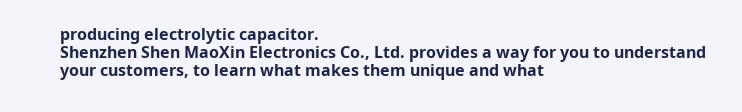producing electrolytic capacitor.
Shenzhen Shen MaoXin Electronics Co., Ltd. provides a way for you to understand your customers, to learn what makes them unique and what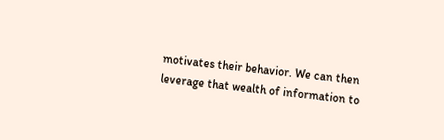motivates their behavior. We can then leverage that wealth of information to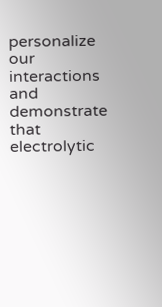personalize our interactions and demonstrate that electrolytic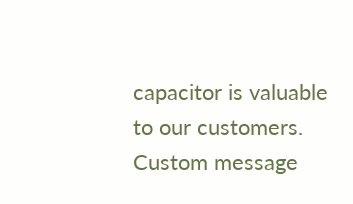capacitor is valuable to our customers.
Custom message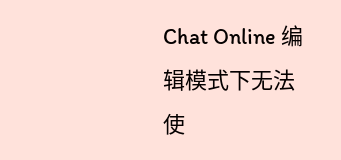Chat Online 编辑模式下无法使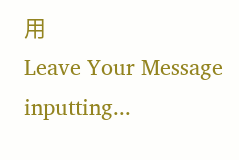用
Leave Your Message inputting...